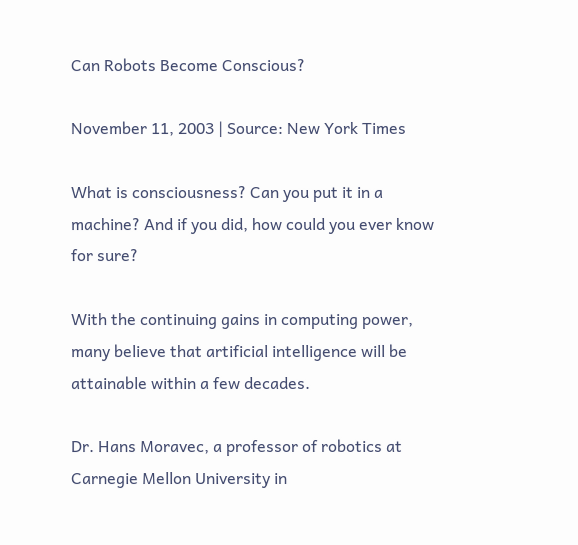Can Robots Become Conscious?

November 11, 2003 | Source: New York Times

What is consciousness? Can you put it in a machine? And if you did, how could you ever know for sure?

With the continuing gains in computing power, many believe that artificial intelligence will be attainable within a few decades.

Dr. Hans Moravec, a professor of robotics at Carnegie Mellon University in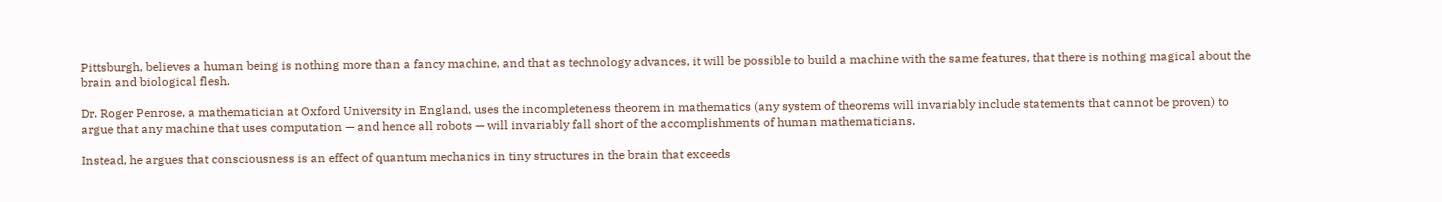Pittsburgh, believes a human being is nothing more than a fancy machine, and that as technology advances, it will be possible to build a machine with the same features, that there is nothing magical about the brain and biological flesh.

Dr. Roger Penrose, a mathematician at Oxford University in England, uses the incompleteness theorem in mathematics (any system of theorems will invariably include statements that cannot be proven) to argue that any machine that uses computation — and hence all robots — will invariably fall short of the accomplishments of human mathematicians.

Instead, he argues that consciousness is an effect of quantum mechanics in tiny structures in the brain that exceeds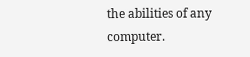the abilities of any computer.